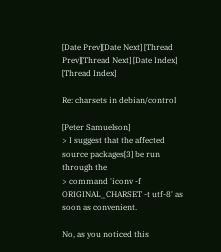[Date Prev][Date Next] [Thread Prev][Thread Next] [Date Index] [Thread Index]

Re: charsets in debian/control

[Peter Samuelson]
> I suggest that the affected source packages[3] be run through the
> command 'iconv -f ORIGINAL_CHARSET -t utf-8' as soon as convenient.

No, as you noticed this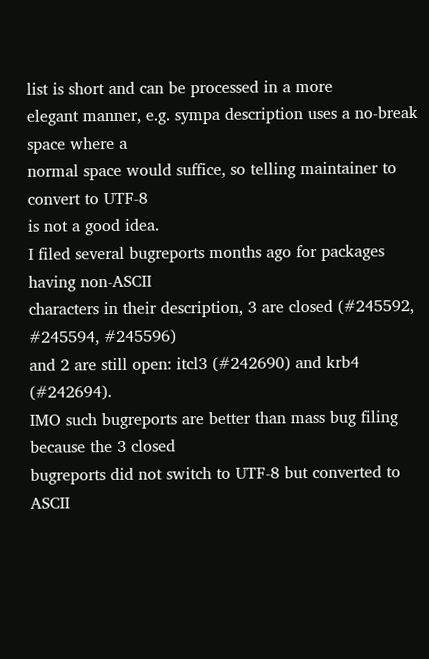list is short and can be processed in a more
elegant manner, e.g. sympa description uses a no-break space where a
normal space would suffice, so telling maintainer to convert to UTF-8
is not a good idea.
I filed several bugreports months ago for packages having non-ASCII
characters in their description, 3 are closed (#245592, #245594, #245596)
and 2 are still open: itcl3 (#242690) and krb4 (#242694).
IMO such bugreports are better than mass bug filing because the 3 closed
bugreports did not switch to UTF-8 but converted to ASCII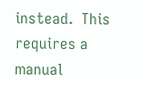instead.  This
requires a manual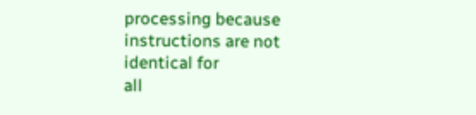processing because instructions are not identical for
all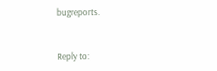bugreports.


Reply to: